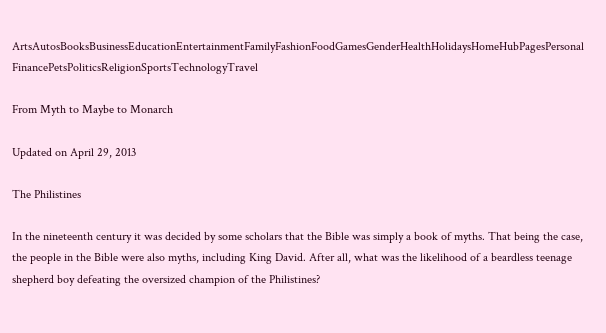ArtsAutosBooksBusinessEducationEntertainmentFamilyFashionFoodGamesGenderHealthHolidaysHomeHubPagesPersonal FinancePetsPoliticsReligionSportsTechnologyTravel

From Myth to Maybe to Monarch

Updated on April 29, 2013

The Philistines

In the nineteenth century it was decided by some scholars that the Bible was simply a book of myths. That being the case, the people in the Bible were also myths, including King David. After all, what was the likelihood of a beardless teenage shepherd boy defeating the oversized champion of the Philistines?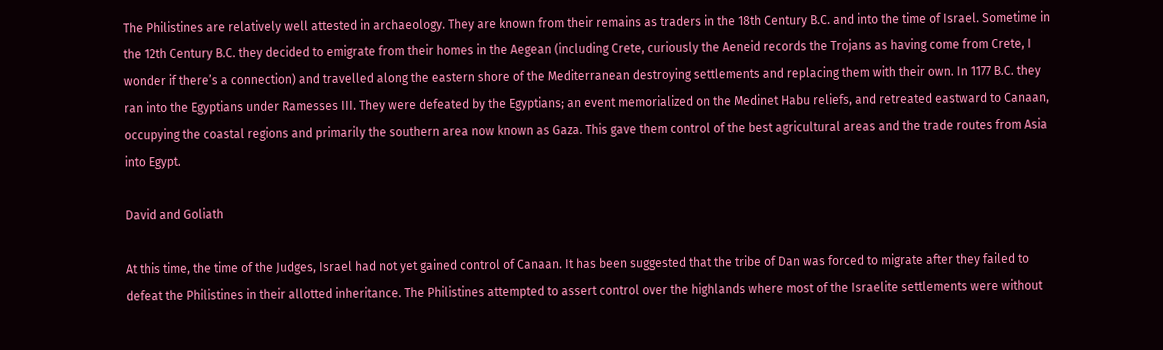The Philistines are relatively well attested in archaeology. They are known from their remains as traders in the 18th Century B.C. and into the time of Israel. Sometime in the 12th Century B.C. they decided to emigrate from their homes in the Aegean (including Crete, curiously the Aeneid records the Trojans as having come from Crete, I wonder if there’s a connection) and travelled along the eastern shore of the Mediterranean destroying settlements and replacing them with their own. In 1177 B.C. they ran into the Egyptians under Ramesses III. They were defeated by the Egyptians; an event memorialized on the Medinet Habu reliefs, and retreated eastward to Canaan, occupying the coastal regions and primarily the southern area now known as Gaza. This gave them control of the best agricultural areas and the trade routes from Asia into Egypt.

David and Goliath

At this time, the time of the Judges, Israel had not yet gained control of Canaan. It has been suggested that the tribe of Dan was forced to migrate after they failed to defeat the Philistines in their allotted inheritance. The Philistines attempted to assert control over the highlands where most of the Israelite settlements were without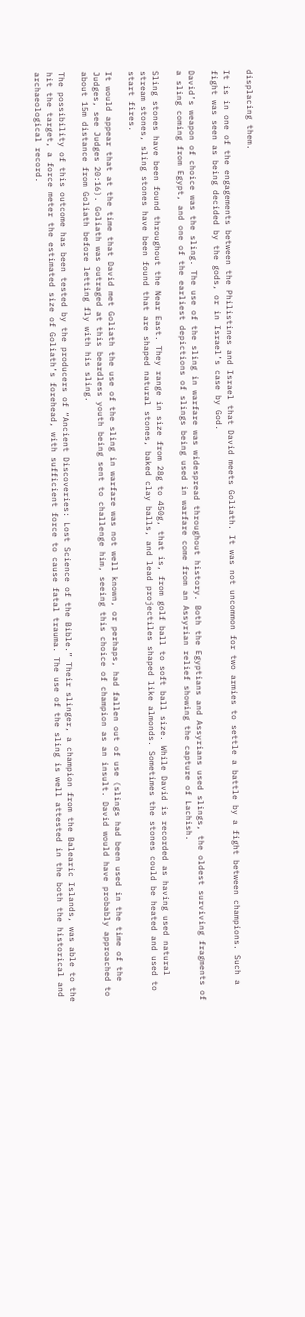displacing them.

It is in one of the engagements between the Philistines and Israel that David meets Goliath. It was not uncommon for two armies to settle a battle by a fight between champions. Such a fight was seen as being decided by the gods, or in Israel’s case by God.

David’s weapon of choice was the sling. The use of the sling in warfare was widespread throughout history. Both the Egyptians and Assyrians used slings, the oldest surviving fragments of a sling coming from Egypt, and one of the earliest depictions of slings being used in warfare come from an Assyrian relief showing the capture of Lachish.

Sling stones have been found throughout the Near East. They range in size from 28g to 450g, that is, from golf ball to soft ball size. While David is recorded as having used natural stream stones, sling stones have been found that are shaped natural stones, baked clay balls, and lead projectiles shaped like almonds. Sometimes the stones could be heated and used to start fires.

It would appear that at the time that David met Goliath the use of the sling in warfare was not well known, or perhaps, had fallen out of use (slings had been used in the time of the Judges, see Judges 20:16). Goliath was outraged at this beardless youth being sent to challenge him, seeing this choice of champion as an insult. David would have probably approached to about 15m distance from Goliath before letting fly with his sling.

The possibility of this outcome has been tested by the producers of “Ancient Discoveries: Lost Science of the Bible.” Their slinger, a champion from the Balearic Islands, was able to the hit the target, a force meter the estimated size of Goliath’s forehead, with sufficient force to cause fatal trauma. The use of the sling is well attested in the both the historical and archaeological record.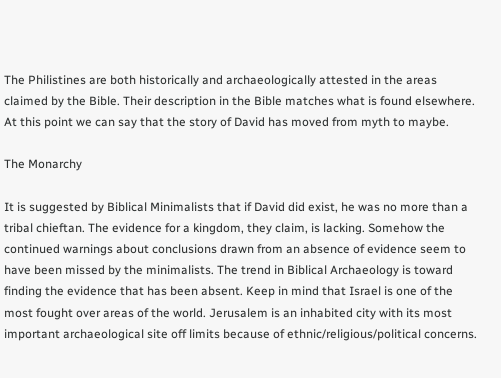The Philistines are both historically and archaeologically attested in the areas claimed by the Bible. Their description in the Bible matches what is found elsewhere. At this point we can say that the story of David has moved from myth to maybe.

The Monarchy

It is suggested by Biblical Minimalists that if David did exist, he was no more than a tribal chieftan. The evidence for a kingdom, they claim, is lacking. Somehow the continued warnings about conclusions drawn from an absence of evidence seem to have been missed by the minimalists. The trend in Biblical Archaeology is toward finding the evidence that has been absent. Keep in mind that Israel is one of the most fought over areas of the world. Jerusalem is an inhabited city with its most important archaeological site off limits because of ethnic/religious/political concerns.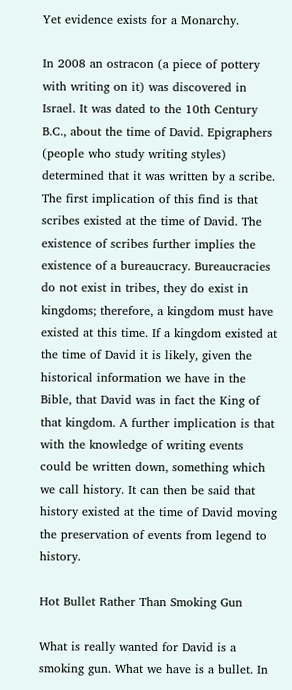Yet evidence exists for a Monarchy.

In 2008 an ostracon (a piece of pottery with writing on it) was discovered in Israel. It was dated to the 10th Century B.C., about the time of David. Epigraphers (people who study writing styles) determined that it was written by a scribe. The first implication of this find is that scribes existed at the time of David. The existence of scribes further implies the existence of a bureaucracy. Bureaucracies do not exist in tribes, they do exist in kingdoms; therefore, a kingdom must have existed at this time. If a kingdom existed at the time of David it is likely, given the historical information we have in the Bible, that David was in fact the King of that kingdom. A further implication is that with the knowledge of writing events could be written down, something which we call history. It can then be said that history existed at the time of David moving the preservation of events from legend to history.

Hot Bullet Rather Than Smoking Gun

What is really wanted for David is a smoking gun. What we have is a bullet. In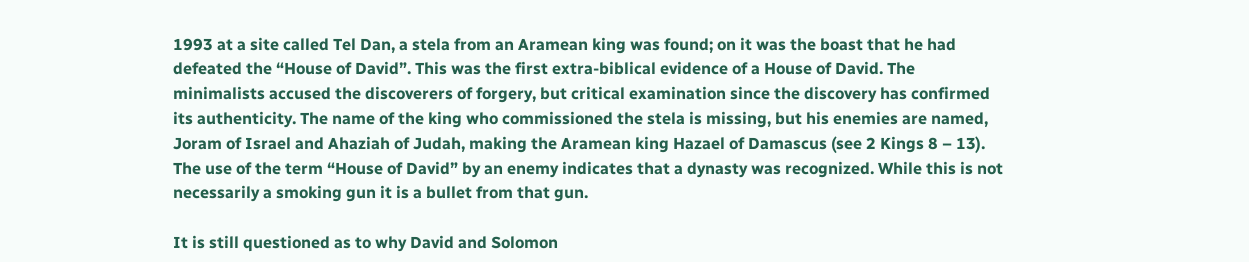1993 at a site called Tel Dan, a stela from an Aramean king was found; on it was the boast that he had defeated the “House of David”. This was the first extra-biblical evidence of a House of David. The minimalists accused the discoverers of forgery, but critical examination since the discovery has confirmed its authenticity. The name of the king who commissioned the stela is missing, but his enemies are named, Joram of Israel and Ahaziah of Judah, making the Aramean king Hazael of Damascus (see 2 Kings 8 – 13). The use of the term “House of David” by an enemy indicates that a dynasty was recognized. While this is not necessarily a smoking gun it is a bullet from that gun.

It is still questioned as to why David and Solomon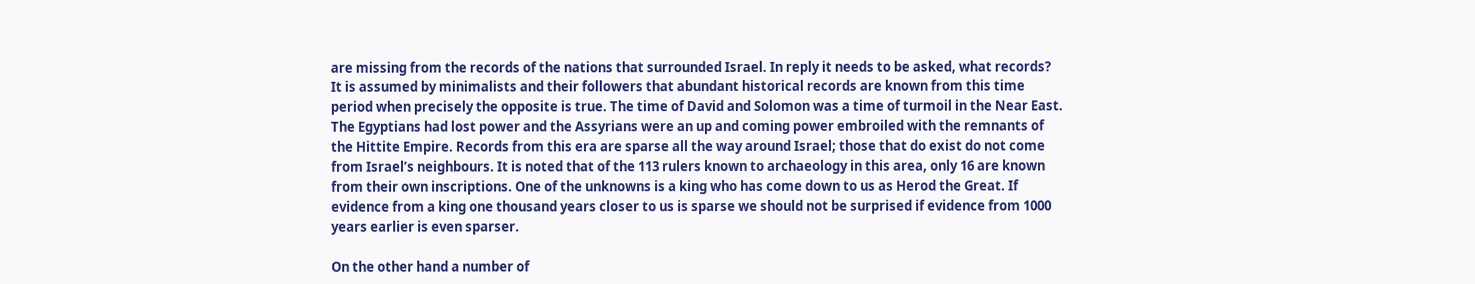are missing from the records of the nations that surrounded Israel. In reply it needs to be asked, what records? It is assumed by minimalists and their followers that abundant historical records are known from this time period when precisely the opposite is true. The time of David and Solomon was a time of turmoil in the Near East. The Egyptians had lost power and the Assyrians were an up and coming power embroiled with the remnants of the Hittite Empire. Records from this era are sparse all the way around Israel; those that do exist do not come from Israel’s neighbours. It is noted that of the 113 rulers known to archaeology in this area, only 16 are known from their own inscriptions. One of the unknowns is a king who has come down to us as Herod the Great. If evidence from a king one thousand years closer to us is sparse we should not be surprised if evidence from 1000 years earlier is even sparser.

On the other hand a number of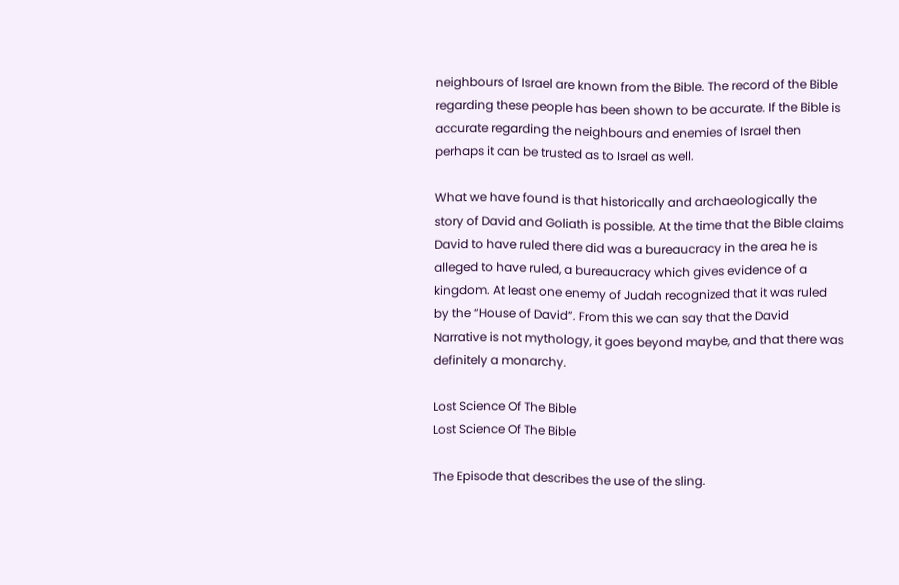neighbours of Israel are known from the Bible. The record of the Bible regarding these people has been shown to be accurate. If the Bible is accurate regarding the neighbours and enemies of Israel then perhaps it can be trusted as to Israel as well.

What we have found is that historically and archaeologically the story of David and Goliath is possible. At the time that the Bible claims David to have ruled there did was a bureaucracy in the area he is alleged to have ruled, a bureaucracy which gives evidence of a kingdom. At least one enemy of Judah recognized that it was ruled by the “House of David”. From this we can say that the David Narrative is not mythology, it goes beyond maybe, and that there was definitely a monarchy.

Lost Science Of The Bible
Lost Science Of The Bible

The Episode that describes the use of the sling.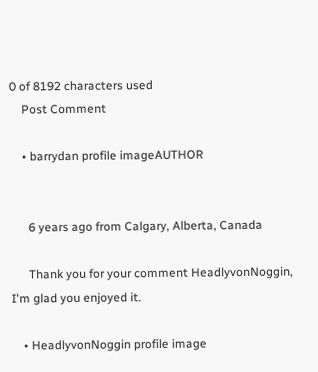0 of 8192 characters used
    Post Comment

    • barrydan profile imageAUTHOR


      6 years ago from Calgary, Alberta, Canada

      Thank you for your comment HeadlyvonNoggin, I'm glad you enjoyed it.

    • HeadlyvonNoggin profile image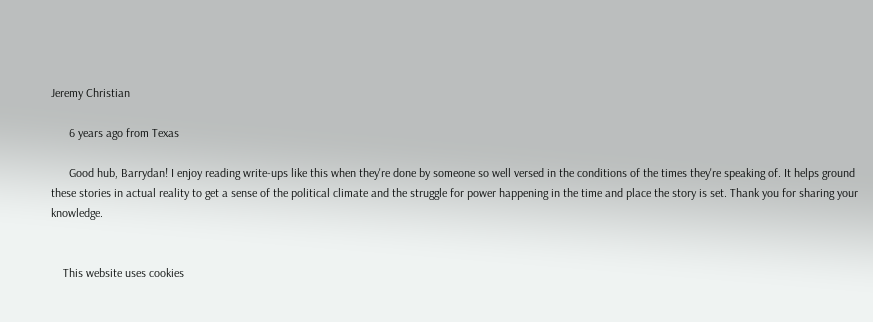Jeremy Christian

      6 years ago from Texas

      Good hub, Barrydan! I enjoy reading write-ups like this when they're done by someone so well versed in the conditions of the times they're speaking of. It helps ground these stories in actual reality to get a sense of the political climate and the struggle for power happening in the time and place the story is set. Thank you for sharing your knowledge.


    This website uses cookies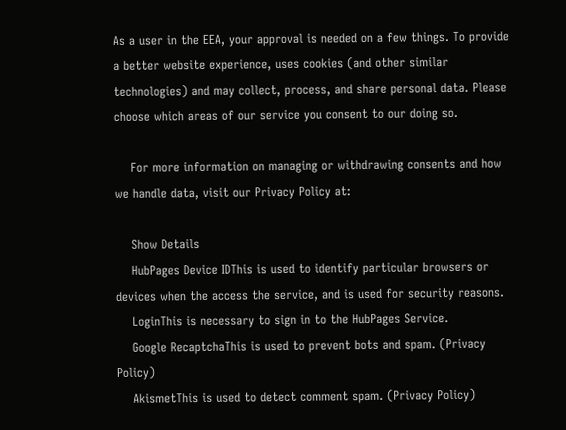As a user in the EEA, your approval is needed on a few things. To provide a better website experience, uses cookies (and other similar technologies) and may collect, process, and share personal data. Please choose which areas of our service you consent to our doing so.

    For more information on managing or withdrawing consents and how we handle data, visit our Privacy Policy at:

    Show Details
    HubPages Device IDThis is used to identify particular browsers or devices when the access the service, and is used for security reasons.
    LoginThis is necessary to sign in to the HubPages Service.
    Google RecaptchaThis is used to prevent bots and spam. (Privacy Policy)
    AkismetThis is used to detect comment spam. (Privacy Policy)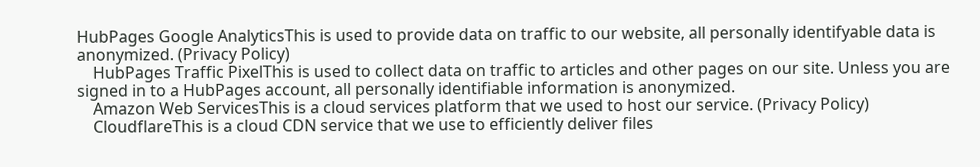HubPages Google AnalyticsThis is used to provide data on traffic to our website, all personally identifyable data is anonymized. (Privacy Policy)
    HubPages Traffic PixelThis is used to collect data on traffic to articles and other pages on our site. Unless you are signed in to a HubPages account, all personally identifiable information is anonymized.
    Amazon Web ServicesThis is a cloud services platform that we used to host our service. (Privacy Policy)
    CloudflareThis is a cloud CDN service that we use to efficiently deliver files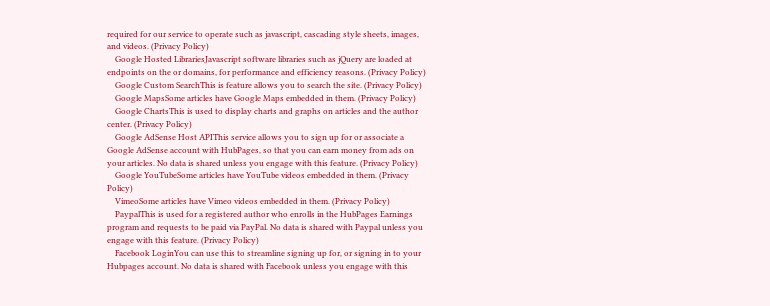required for our service to operate such as javascript, cascading style sheets, images, and videos. (Privacy Policy)
    Google Hosted LibrariesJavascript software libraries such as jQuery are loaded at endpoints on the or domains, for performance and efficiency reasons. (Privacy Policy)
    Google Custom SearchThis is feature allows you to search the site. (Privacy Policy)
    Google MapsSome articles have Google Maps embedded in them. (Privacy Policy)
    Google ChartsThis is used to display charts and graphs on articles and the author center. (Privacy Policy)
    Google AdSense Host APIThis service allows you to sign up for or associate a Google AdSense account with HubPages, so that you can earn money from ads on your articles. No data is shared unless you engage with this feature. (Privacy Policy)
    Google YouTubeSome articles have YouTube videos embedded in them. (Privacy Policy)
    VimeoSome articles have Vimeo videos embedded in them. (Privacy Policy)
    PaypalThis is used for a registered author who enrolls in the HubPages Earnings program and requests to be paid via PayPal. No data is shared with Paypal unless you engage with this feature. (Privacy Policy)
    Facebook LoginYou can use this to streamline signing up for, or signing in to your Hubpages account. No data is shared with Facebook unless you engage with this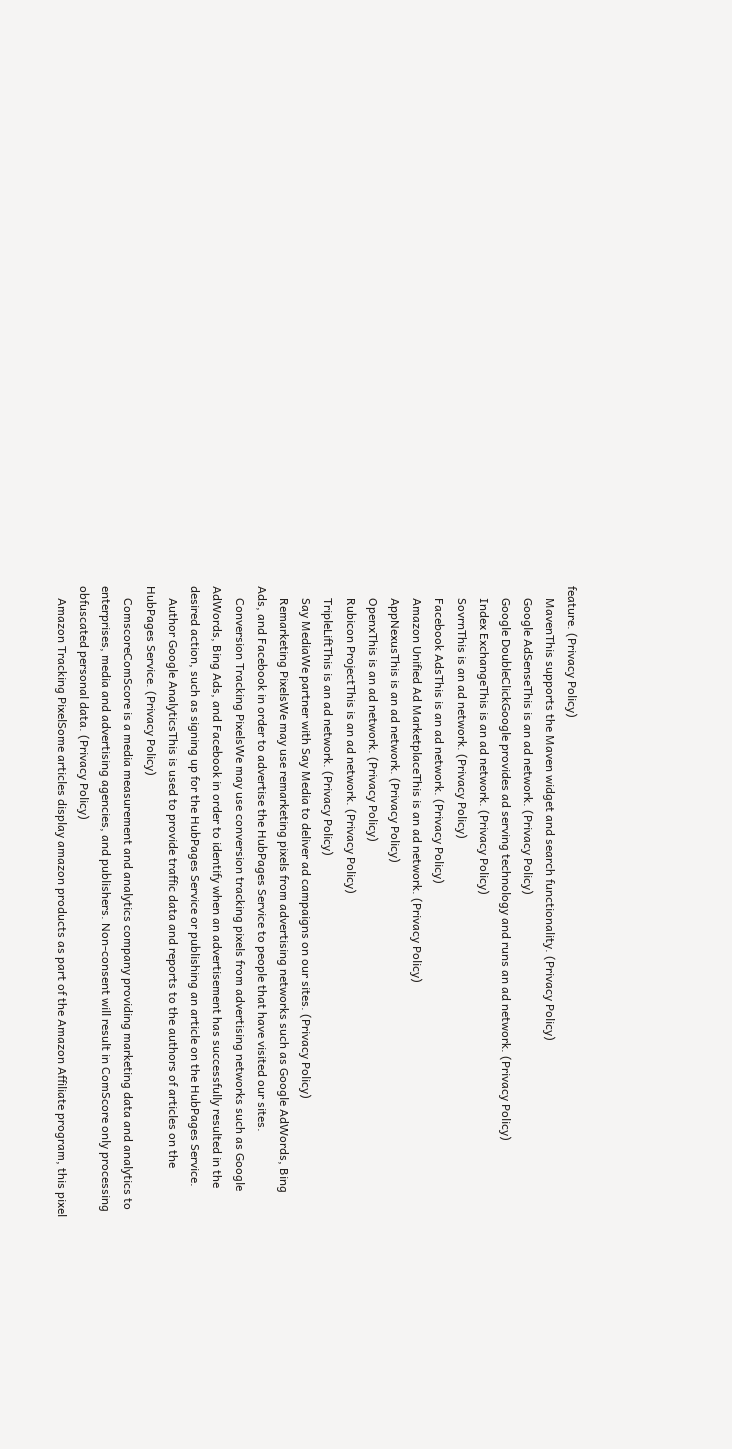feature. (Privacy Policy)
    MavenThis supports the Maven widget and search functionality. (Privacy Policy)
    Google AdSenseThis is an ad network. (Privacy Policy)
    Google DoubleClickGoogle provides ad serving technology and runs an ad network. (Privacy Policy)
    Index ExchangeThis is an ad network. (Privacy Policy)
    SovrnThis is an ad network. (Privacy Policy)
    Facebook AdsThis is an ad network. (Privacy Policy)
    Amazon Unified Ad MarketplaceThis is an ad network. (Privacy Policy)
    AppNexusThis is an ad network. (Privacy Policy)
    OpenxThis is an ad network. (Privacy Policy)
    Rubicon ProjectThis is an ad network. (Privacy Policy)
    TripleLiftThis is an ad network. (Privacy Policy)
    Say MediaWe partner with Say Media to deliver ad campaigns on our sites. (Privacy Policy)
    Remarketing PixelsWe may use remarketing pixels from advertising networks such as Google AdWords, Bing Ads, and Facebook in order to advertise the HubPages Service to people that have visited our sites.
    Conversion Tracking PixelsWe may use conversion tracking pixels from advertising networks such as Google AdWords, Bing Ads, and Facebook in order to identify when an advertisement has successfully resulted in the desired action, such as signing up for the HubPages Service or publishing an article on the HubPages Service.
    Author Google AnalyticsThis is used to provide traffic data and reports to the authors of articles on the HubPages Service. (Privacy Policy)
    ComscoreComScore is a media measurement and analytics company providing marketing data and analytics to enterprises, media and advertising agencies, and publishers. Non-consent will result in ComScore only processing obfuscated personal data. (Privacy Policy)
    Amazon Tracking PixelSome articles display amazon products as part of the Amazon Affiliate program, this pixel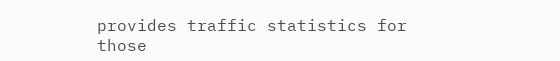provides traffic statistics for those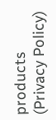products (Privacy Policy)